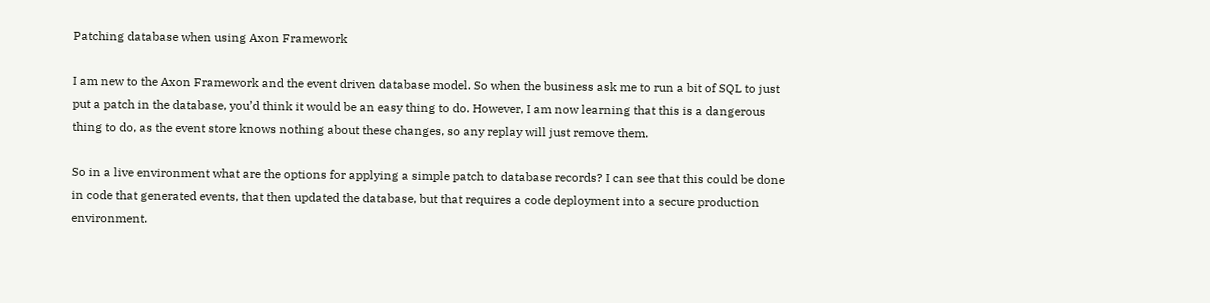Patching database when using Axon Framework

I am new to the Axon Framework and the event driven database model. So when the business ask me to run a bit of SQL to just put a patch in the database, you’d think it would be an easy thing to do. However, I am now learning that this is a dangerous thing to do, as the event store knows nothing about these changes, so any replay will just remove them.

So in a live environment what are the options for applying a simple patch to database records? I can see that this could be done in code that generated events, that then updated the database, but that requires a code deployment into a secure production environment.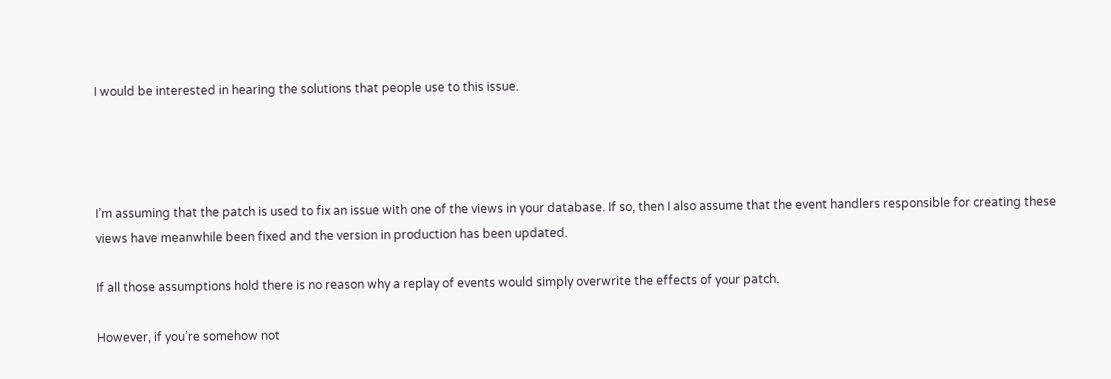I would be interested in hearing the solutions that people use to this issue.




I’m assuming that the patch is used to fix an issue with one of the views in your database. If so, then I also assume that the event handlers responsible for creating these views have meanwhile been fixed and the version in production has been updated.

If all those assumptions hold there is no reason why a replay of events would simply overwrite the effects of your patch.

However, if you’re somehow not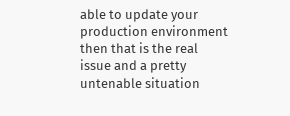able to update your production environment then that is the real issue and a pretty untenable situation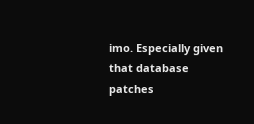imo. Especially given that database patches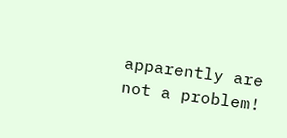apparently are not a problem!